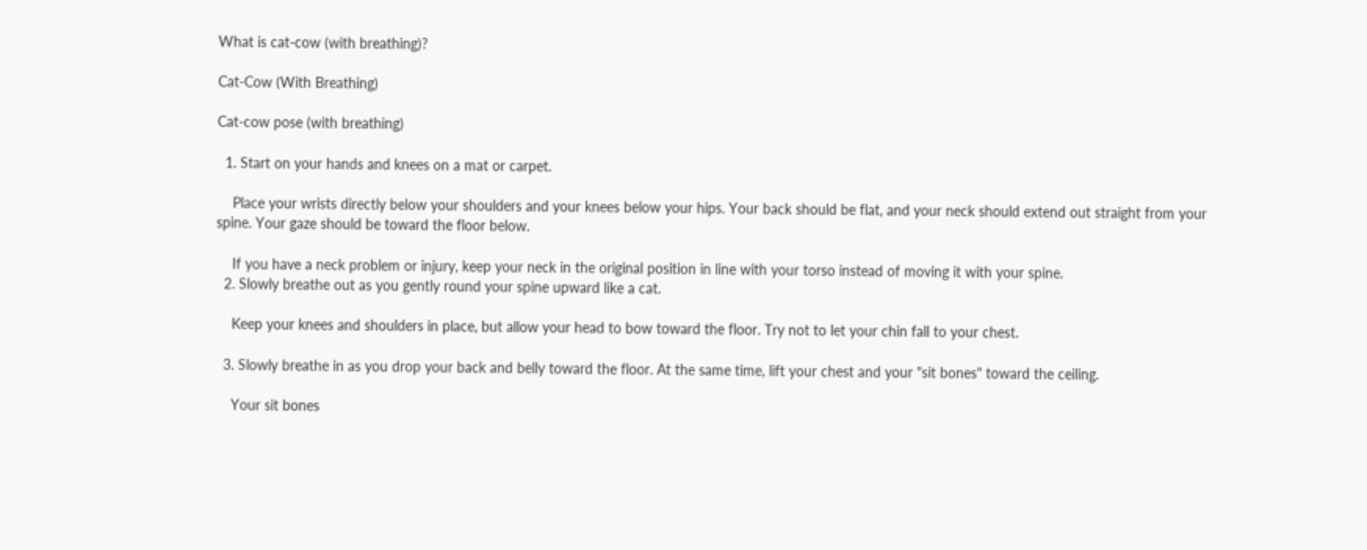What is cat-cow (with breathing)?

Cat-Cow (With Breathing)

Cat-cow pose (with breathing)

  1. Start on your hands and knees on a mat or carpet.

    Place your wrists directly below your shoulders and your knees below your hips. Your back should be flat, and your neck should extend out straight from your spine. Your gaze should be toward the floor below.

    If you have a neck problem or injury, keep your neck in the original position in line with your torso instead of moving it with your spine.
  2. Slowly breathe out as you gently round your spine upward like a cat.

    Keep your knees and shoulders in place, but allow your head to bow toward the floor. Try not to let your chin fall to your chest.

  3. Slowly breathe in as you drop your back and belly toward the floor. At the same time, lift your chest and your "sit bones" toward the ceiling.

    Your sit bones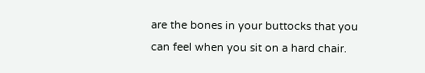are the bones in your buttocks that you can feel when you sit on a hard chair.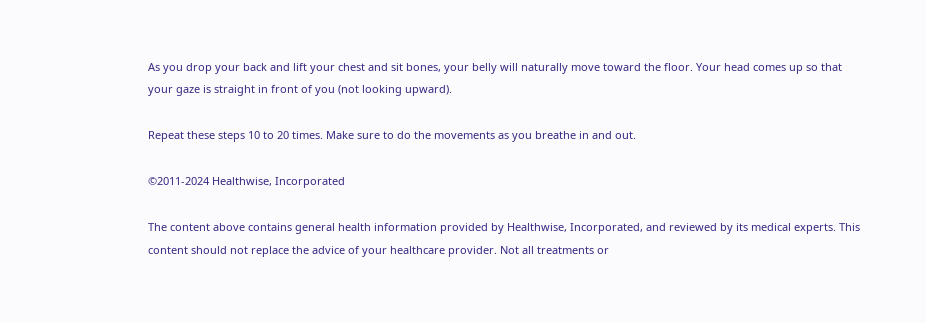As you drop your back and lift your chest and sit bones, your belly will naturally move toward the floor. Your head comes up so that your gaze is straight in front of you (not looking upward).

Repeat these steps 10 to 20 times. Make sure to do the movements as you breathe in and out.

©2011-2024 Healthwise, Incorporated

The content above contains general health information provided by Healthwise, Incorporated, and reviewed by its medical experts. This content should not replace the advice of your healthcare provider. Not all treatments or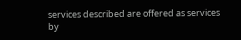services described are offered as services by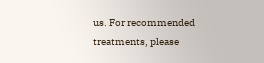us. For recommended treatments, please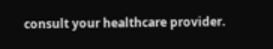consult your healthcare provider.